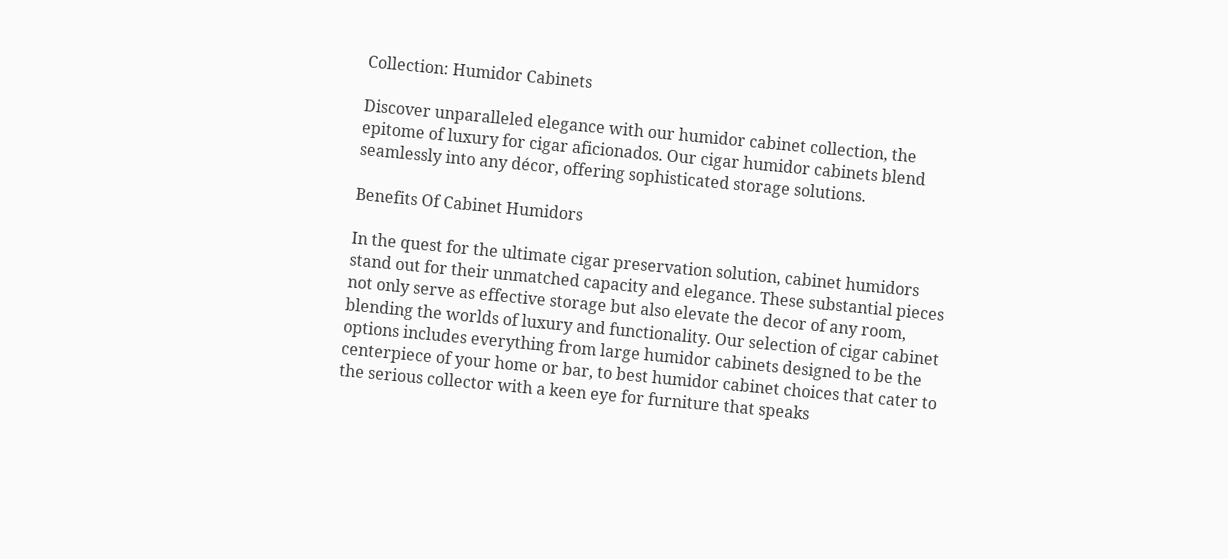Collection: Humidor Cabinets

Discover unparalleled elegance with our humidor cabinet collection, the epitome of luxury for cigar aficionados. Our cigar humidor cabinets blend seamlessly into any décor, offering sophisticated storage solutions.

Benefits Of Cabinet Humidors

In the quest for the ultimate cigar preservation solution, cabinet humidors stand out for their unmatched capacity and elegance. These substantial pieces not only serve as effective storage but also elevate the decor of any room, blending the worlds of luxury and functionality. Our selection of cigar cabinet options includes everything from large humidor cabinets designed to be the centerpiece of your home or bar, to best humidor cabinet choices that cater to the serious collector with a keen eye for furniture that speaks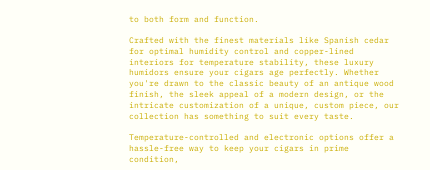to both form and function.

Crafted with the finest materials like Spanish cedar for optimal humidity control and copper-lined interiors for temperature stability, these luxury humidors ensure your cigars age perfectly. Whether you're drawn to the classic beauty of an antique wood finish, the sleek appeal of a modern design, or the intricate customization of a unique, custom piece, our collection has something to suit every taste.

Temperature-controlled and electronic options offer a hassle-free way to keep your cigars in prime condition,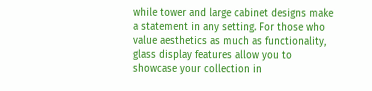while tower and large cabinet designs make a statement in any setting. For those who value aesthetics as much as functionality, glass display features allow you to showcase your collection in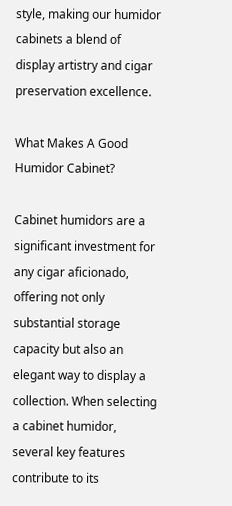style, making our humidor cabinets a blend of display artistry and cigar preservation excellence.

What Makes A Good Humidor Cabinet?

Cabinet humidors are a significant investment for any cigar aficionado, offering not only substantial storage capacity but also an elegant way to display a collection. When selecting a cabinet humidor, several key features contribute to its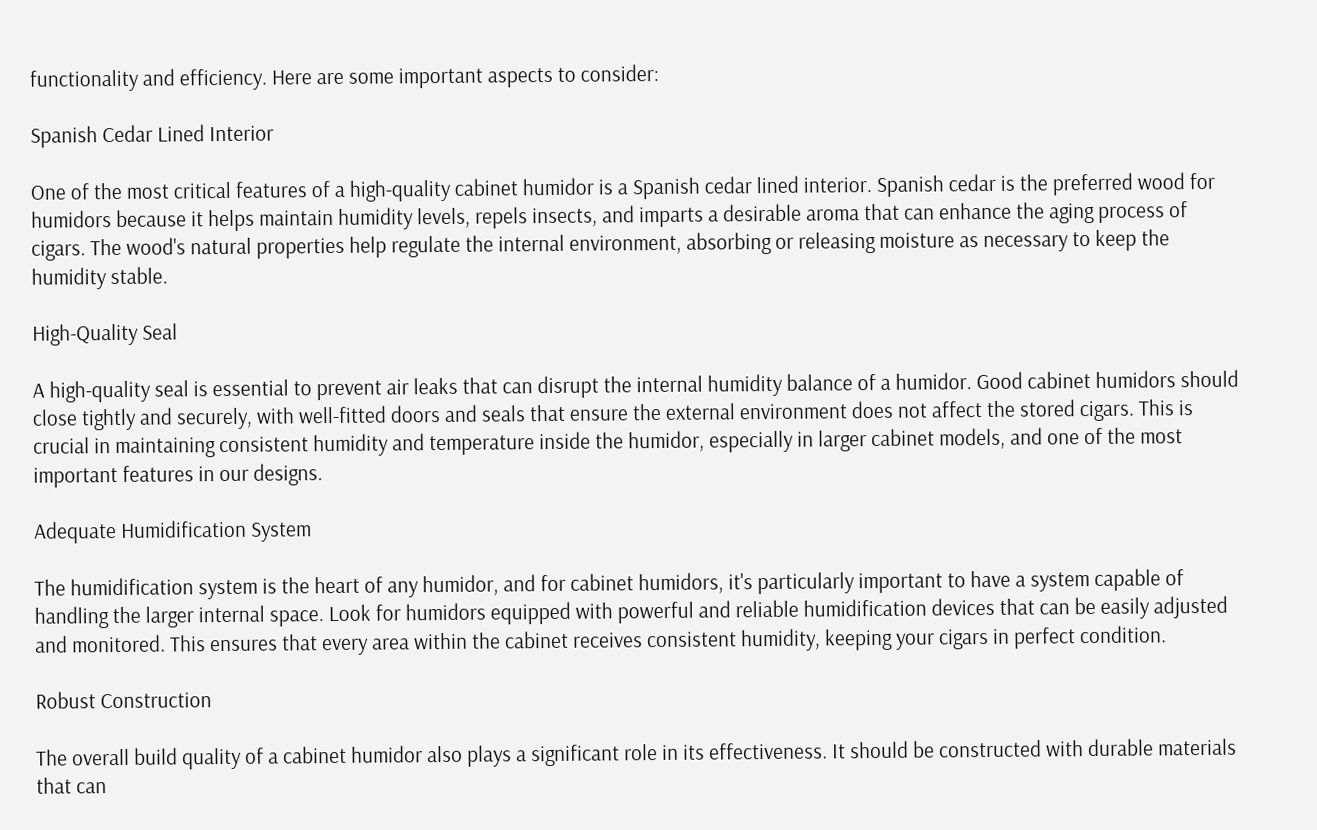functionality and efficiency. Here are some important aspects to consider:

Spanish Cedar Lined Interior

One of the most critical features of a high-quality cabinet humidor is a Spanish cedar lined interior. Spanish cedar is the preferred wood for humidors because it helps maintain humidity levels, repels insects, and imparts a desirable aroma that can enhance the aging process of cigars. The wood's natural properties help regulate the internal environment, absorbing or releasing moisture as necessary to keep the humidity stable.

High-Quality Seal

A high-quality seal is essential to prevent air leaks that can disrupt the internal humidity balance of a humidor. Good cabinet humidors should close tightly and securely, with well-fitted doors and seals that ensure the external environment does not affect the stored cigars. This is crucial in maintaining consistent humidity and temperature inside the humidor, especially in larger cabinet models, and one of the most important features in our designs.

Adequate Humidification System

The humidification system is the heart of any humidor, and for cabinet humidors, it's particularly important to have a system capable of handling the larger internal space. Look for humidors equipped with powerful and reliable humidification devices that can be easily adjusted and monitored. This ensures that every area within the cabinet receives consistent humidity, keeping your cigars in perfect condition.

Robust Construction

The overall build quality of a cabinet humidor also plays a significant role in its effectiveness. It should be constructed with durable materials that can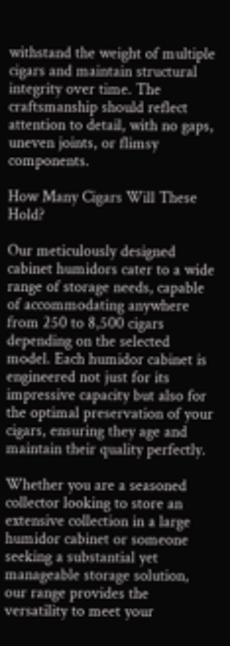withstand the weight of multiple cigars and maintain structural integrity over time. The craftsmanship should reflect attention to detail, with no gaps, uneven joints, or flimsy components.

How Many Cigars Will These Hold?

Our meticulously designed cabinet humidors cater to a wide range of storage needs, capable of accommodating anywhere from 250 to 8,500 cigars depending on the selected model. Each humidor cabinet is engineered not just for its impressive capacity but also for the optimal preservation of your cigars, ensuring they age and maintain their quality perfectly.

Whether you are a seasoned collector looking to store an extensive collection in a large humidor cabinet or someone seeking a substantial yet manageable storage solution, our range provides the versatility to meet your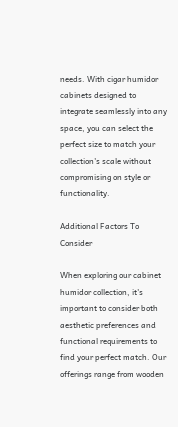needs. With cigar humidor cabinets designed to integrate seamlessly into any space, you can select the perfect size to match your collection's scale without compromising on style or functionality.

Additional Factors To Consider

When exploring our cabinet humidor collection, it's important to consider both aesthetic preferences and functional requirements to find your perfect match. Our offerings range from wooden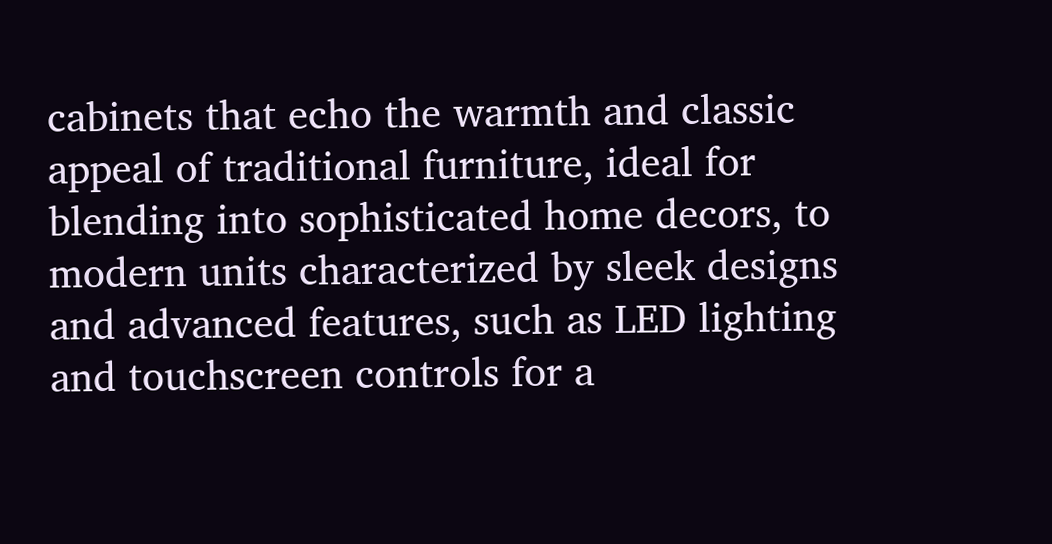cabinets that echo the warmth and classic appeal of traditional furniture, ideal for blending into sophisticated home decors, to modern units characterized by sleek designs and advanced features, such as LED lighting and touchscreen controls for a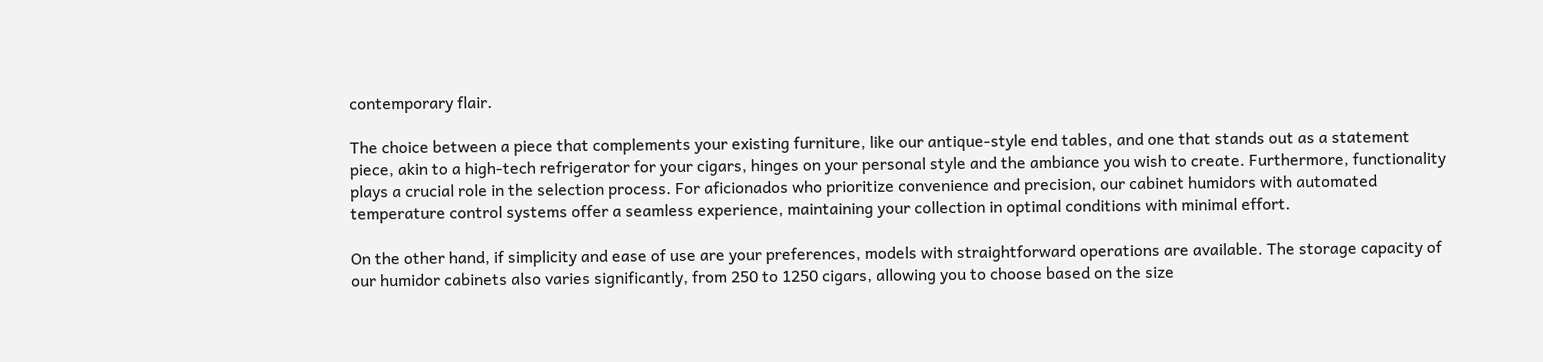contemporary flair.

The choice between a piece that complements your existing furniture, like our antique-style end tables, and one that stands out as a statement piece, akin to a high-tech refrigerator for your cigars, hinges on your personal style and the ambiance you wish to create. Furthermore, functionality plays a crucial role in the selection process. For aficionados who prioritize convenience and precision, our cabinet humidors with automated temperature control systems offer a seamless experience, maintaining your collection in optimal conditions with minimal effort.

On the other hand, if simplicity and ease of use are your preferences, models with straightforward operations are available. The storage capacity of our humidor cabinets also varies significantly, from 250 to 1250 cigars, allowing you to choose based on the size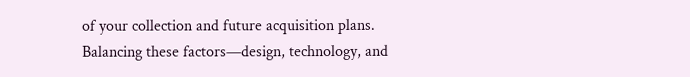of your collection and future acquisition plans. Balancing these factors—design, technology, and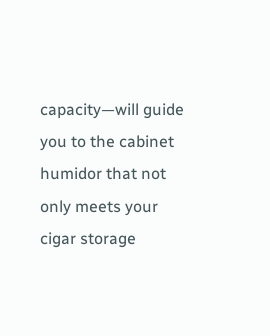capacity—will guide you to the cabinet humidor that not only meets your cigar storage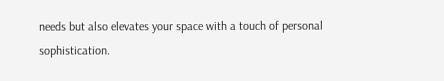needs but also elevates your space with a touch of personal sophistication.